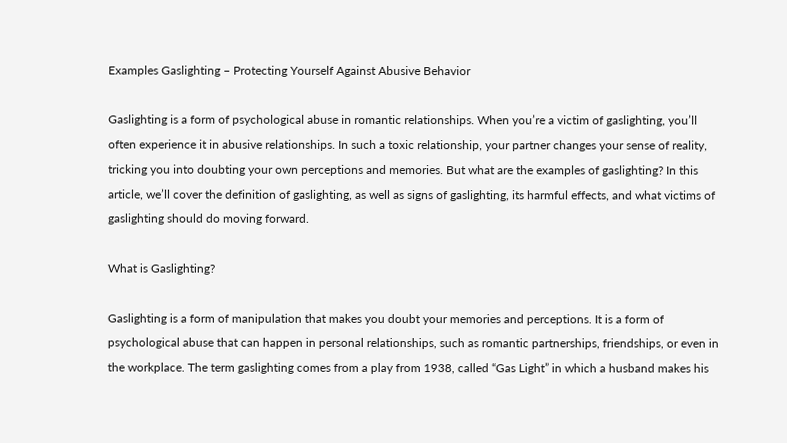Examples Gaslighting – Protecting Yourself Against Abusive Behavior

Gaslighting is a form of psychological abuse in romantic relationships. When you’re a victim of gaslighting, you’ll often experience it in abusive relationships. In such a toxic relationship, your partner changes your sense of reality, tricking you into doubting your own perceptions and memories. But what are the examples of gaslighting? In this article, we’ll cover the definition of gaslighting, as well as signs of gaslighting, its harmful effects, and what victims of gaslighting should do moving forward.

What is Gaslighting?

Gaslighting is a form of manipulation that makes you doubt your memories and perceptions. It is a form of psychological abuse that can happen in personal relationships, such as romantic partnerships, friendships, or even in the workplace. The term gaslighting comes from a play from 1938, called “Gas Light” in which a husband makes his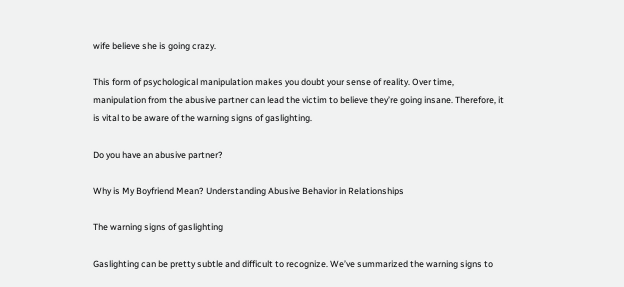wife believe she is going crazy.

This form of psychological manipulation makes you doubt your sense of reality. Over time, manipulation from the abusive partner can lead the victim to believe they’re going insane. Therefore, it is vital to be aware of the warning signs of gaslighting.

Do you have an abusive partner?

Why is My Boyfriend Mean? Understanding Abusive Behavior in Relationships

The warning signs of gaslighting

Gaslighting can be pretty subtle and difficult to recognize. We’ve summarized the warning signs to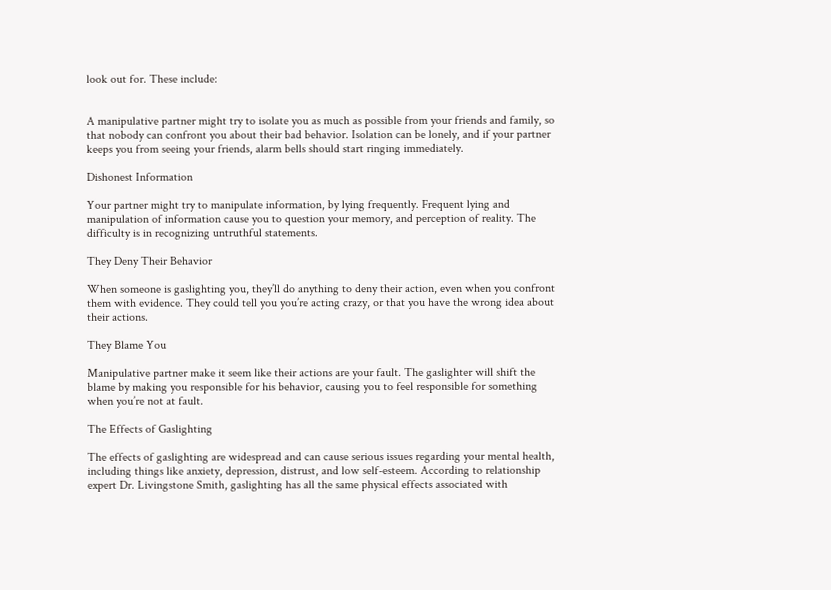look out for. These include:


A manipulative partner might try to isolate you as much as possible from your friends and family, so that nobody can confront you about their bad behavior. Isolation can be lonely, and if your partner keeps you from seeing your friends, alarm bells should start ringing immediately.

Dishonest Information

Your partner might try to manipulate information, by lying frequently. Frequent lying and manipulation of information cause you to question your memory, and perception of reality. The difficulty is in recognizing untruthful statements.

They Deny Their Behavior

When someone is gaslighting you, they’ll do anything to deny their action, even when you confront them with evidence. They could tell you you’re acting crazy, or that you have the wrong idea about their actions.

They Blame You

Manipulative partner make it seem like their actions are your fault. The gaslighter will shift the blame by making you responsible for his behavior, causing you to feel responsible for something when you’re not at fault.

The Effects of Gaslighting

The effects of gaslighting are widespread and can cause serious issues regarding your mental health, including things like anxiety, depression, distrust, and low self-esteem. According to relationship expert Dr. Livingstone Smith, gaslighting has all the same physical effects associated with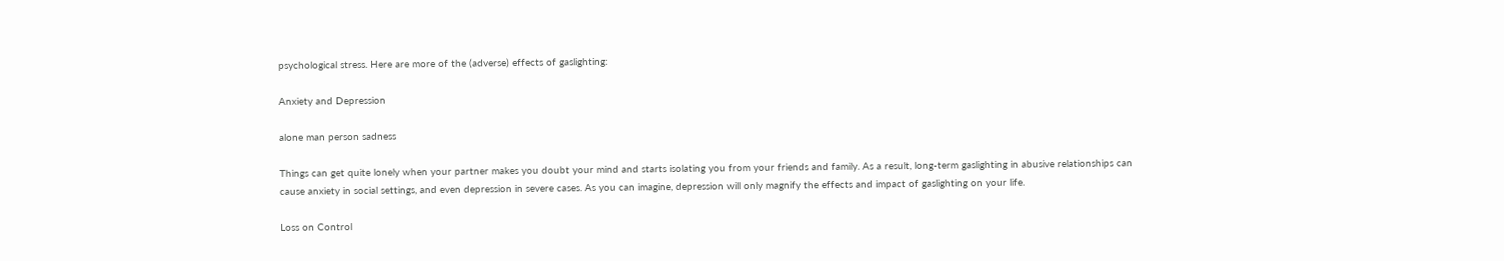psychological stress. Here are more of the (adverse) effects of gaslighting:

Anxiety and Depression

alone man person sadness

Things can get quite lonely when your partner makes you doubt your mind and starts isolating you from your friends and family. As a result, long-term gaslighting in abusive relationships can cause anxiety in social settings, and even depression in severe cases. As you can imagine, depression will only magnify the effects and impact of gaslighting on your life.

Loss on Control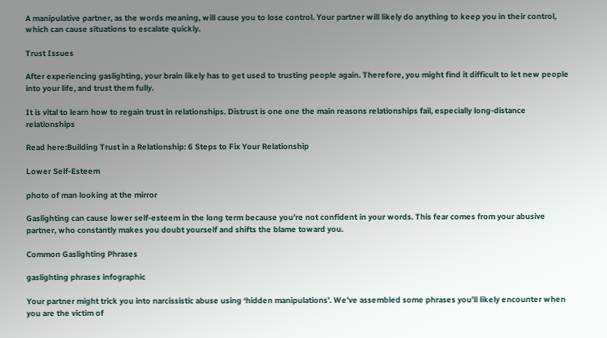A manipulative partner, as the words meaning, will cause you to lose control. Your partner will likely do anything to keep you in their control, which can cause situations to escalate quickly.

Trust Issues

After experiencing gaslighting, your brain likely has to get used to trusting people again. Therefore, you might find it difficult to let new people into your life, and trust them fully.

It is vital to learn how to regain trust in relationships. Distrust is one one the main reasons relationships fail, especially long-distance relationships

Read here:Building Trust in a Relationship: 6 Steps to Fix Your Relationship

Lower Self-Esteem

photo of man looking at the mirror

Gaslighting can cause lower self-esteem in the long term because you’re not confident in your words. This fear comes from your abusive partner, who constantly makes you doubt yourself and shifts the blame toward you.

Common Gaslighting Phrases

gaslighting phrases infographic

Your partner might trick you into narcissistic abuse using ‘hidden manipulations’. We’ve assembled some phrases you’ll likely encounter when you are the victim of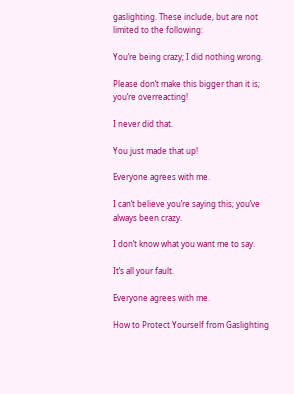gaslighting. These include, but are not limited to the following:

You’re being crazy; I did nothing wrong.

Please don’t make this bigger than it is; you’re overreacting!

I never did that.

You just made that up!

Everyone agrees with me.

I can’t believe you’re saying this; you’ve always been crazy.

I don’t know what you want me to say.

It’s all your fault.

Everyone agrees with me.

How to Protect Yourself from Gaslighting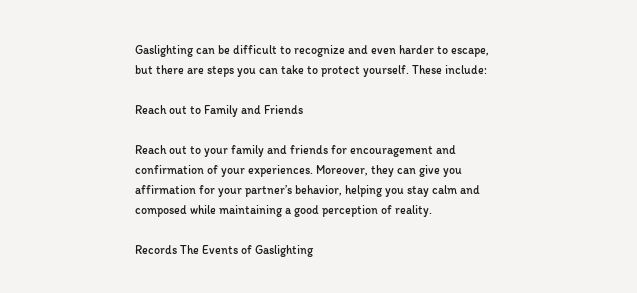Gaslighting can be difficult to recognize and even harder to escape, but there are steps you can take to protect yourself. These include:

Reach out to Family and Friends

Reach out to your family and friends for encouragement and confirmation of your experiences. Moreover, they can give you affirmation for your partner’s behavior, helping you stay calm and composed while maintaining a good perception of reality.

Records The Events of Gaslighting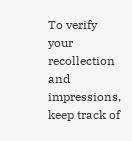To verify your recollection and impressions, keep track of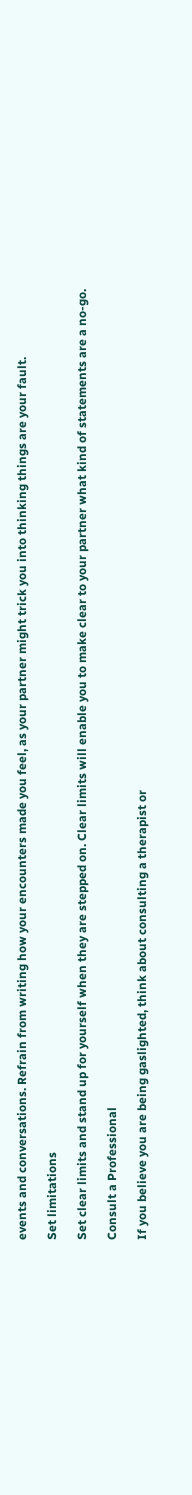events and conversations. Refrain from writing how your encounters made you feel, as your partner might trick you into thinking things are your fault.

Set limitations

Set clear limits and stand up for yourself when they are stepped on. Clear limits will enable you to make clear to your partner what kind of statements are a no-go.

Consult a Professional

If you believe you are being gaslighted, think about consulting a therapist or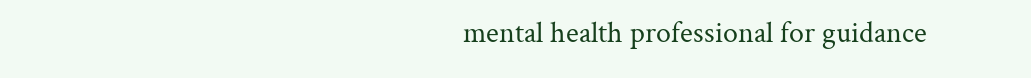mental health professional for guidance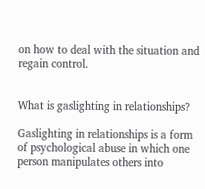on how to deal with the situation and regain control.


What is gaslighting in relationships?

Gaslighting in relationships is a form of psychological abuse in which one person manipulates others into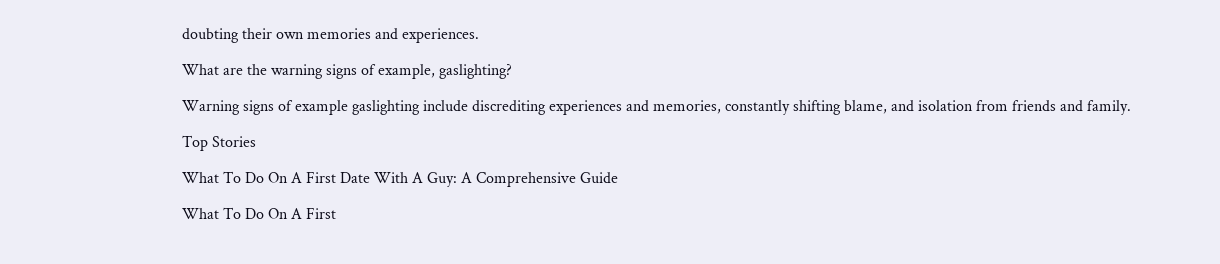doubting their own memories and experiences.

What are the warning signs of example, gaslighting?

Warning signs of example gaslighting include discrediting experiences and memories, constantly shifting blame, and isolation from friends and family.

Top Stories

What To Do On A First Date With A Guy: A Comprehensive Guide

What To Do On A First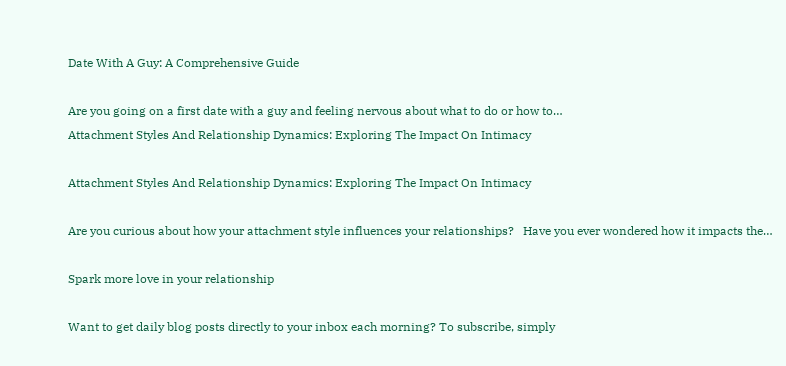Date With A Guy: A Comprehensive Guide

Are you going on a first date with a guy and feeling nervous about what to do or how to…
Attachment Styles And Relationship Dynamics: Exploring The Impact On Intimacy

Attachment Styles And Relationship Dynamics: Exploring The Impact On Intimacy

Are you curious about how your attachment style influences your relationships?   Have you ever wondered how it impacts the…

Spark more love in your relationship

Want to get daily blog posts directly to your inbox each morning? To subscribe, simply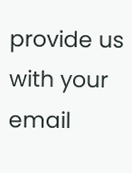provide us with your email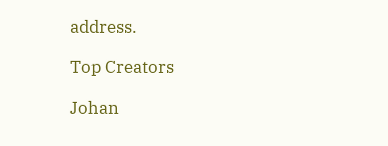address.

Top Creators

Johan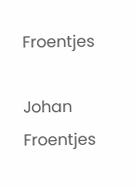Froentjes

Johan Froentjes